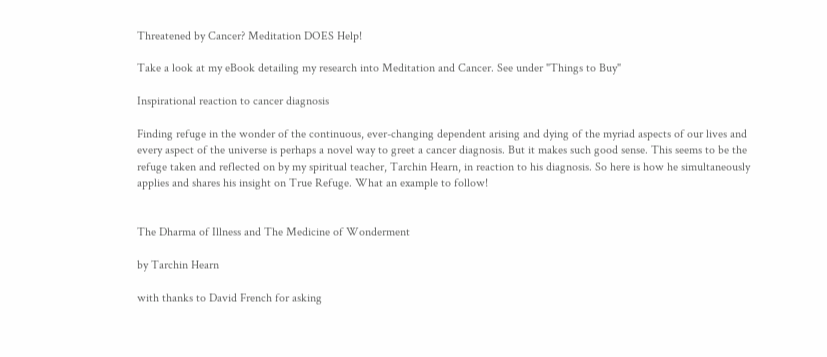Threatened by Cancer? Meditation DOES Help!

Take a look at my eBook detailing my research into Meditation and Cancer. See under "Things to Buy"

Inspirational reaction to cancer diagnosis

Finding refuge in the wonder of the continuous, ever-changing dependent arising and dying of the myriad aspects of our lives and every aspect of the universe is perhaps a novel way to greet a cancer diagnosis. But it makes such good sense. This seems to be the refuge taken and reflected on by my spiritual teacher, Tarchin Hearn, in reaction to his diagnosis. So here is how he simultaneously applies and shares his insight on True Refuge. What an example to follow!


The Dharma of Illness and The Medicine of Wonderment

by Tarchin Hearn

with thanks to David French for asking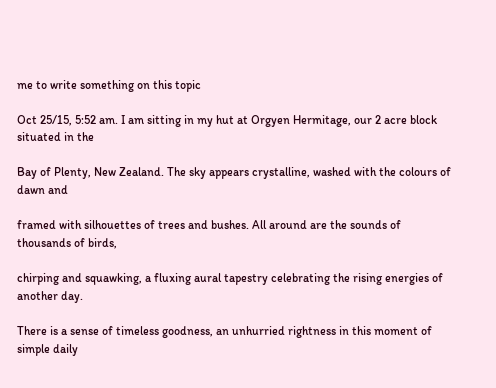me to write something on this topic

Oct 25/15, 5:52 am. I am sitting in my hut at Orgyen Hermitage, our 2 acre block situated in the

Bay of Plenty, New Zealand. The sky appears crystalline, washed with the colours of dawn and

framed with silhouettes of trees and bushes. All around are the sounds of thousands of birds,

chirping and squawking, a fluxing aural tapestry celebrating the rising energies of another day.

There is a sense of timeless goodness, an unhurried rightness in this moment of simple daily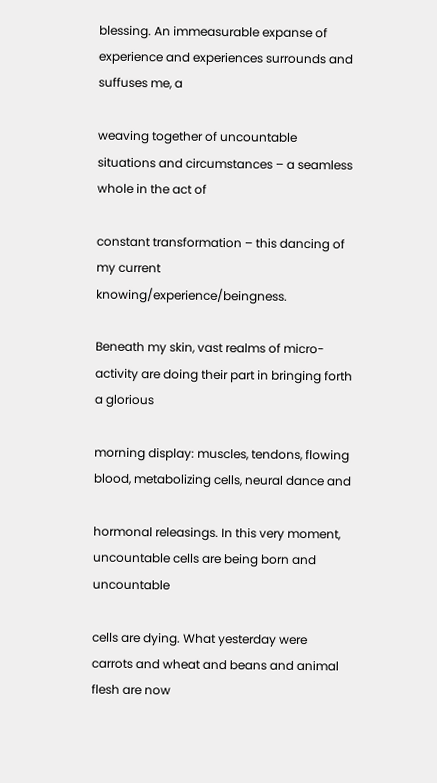blessing. An immeasurable expanse of experience and experiences surrounds and suffuses me, a

weaving together of uncountable situations and circumstances – a seamless whole in the act of

constant transformation – this dancing of my current knowing/experience/beingness.

Beneath my skin, vast realms of micro-activity are doing their part in bringing forth a glorious

morning display: muscles, tendons, flowing blood, metabolizing cells, neural dance and

hormonal releasings. In this very moment, uncountable cells are being born and uncountable

cells are dying. What yesterday were carrots and wheat and beans and animal flesh are now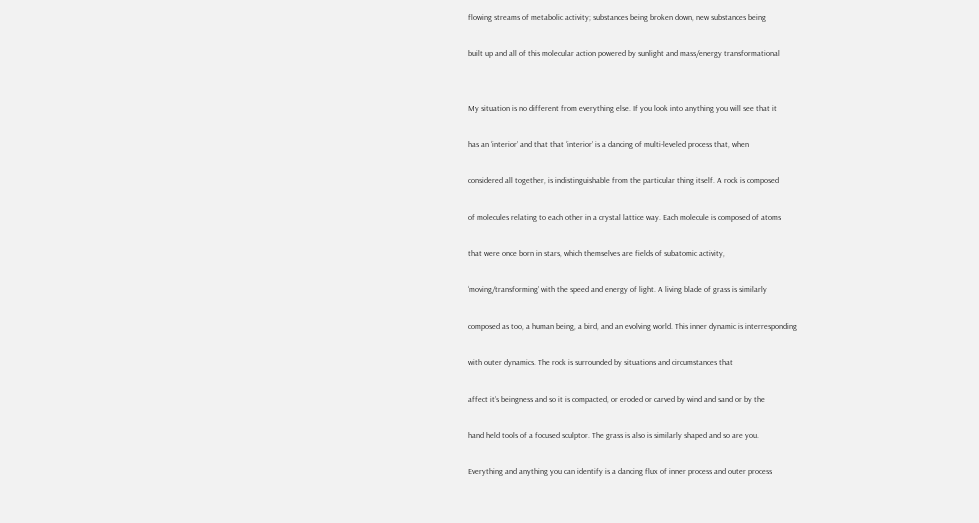flowing streams of metabolic activity; substances being broken down, new substances being

built up and all of this molecular action powered by sunlight and mass/energy transformational


My situation is no different from everything else. If you look into anything you will see that it

has an ‘interior’ and that that ‘interior’ is a dancing of multi-leveled process that, when

considered all together, is indistinguishable from the particular thing itself. A rock is composed

of molecules relating to each other in a crystal lattice way. Each molecule is composed of atoms

that were once born in stars, which themselves are fields of subatomic activity,

‘moving/transforming’ with the speed and energy of light. A living blade of grass is similarly

composed as too, a human being, a bird, and an evolving world. This inner dynamic is interresponding

with outer dynamics. The rock is surrounded by situations and circumstances that

affect it’s beingness and so it is compacted, or eroded or carved by wind and sand or by the

hand held tools of a focused sculptor. The grass is also is similarly shaped and so are you.

Everything and anything you can identify is a dancing flux of inner process and outer process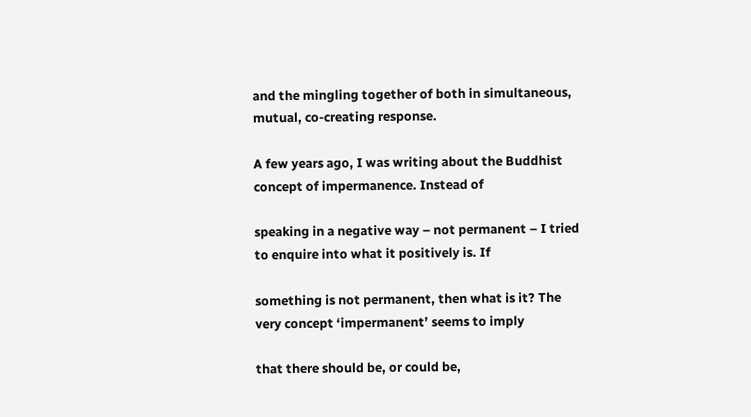and the mingling together of both in simultaneous, mutual, co-creating response.

A few years ago, I was writing about the Buddhist concept of impermanence. Instead of

speaking in a negative way – not permanent – I tried to enquire into what it positively is. If

something is not permanent, then what is it? The very concept ‘impermanent’ seems to imply

that there should be, or could be,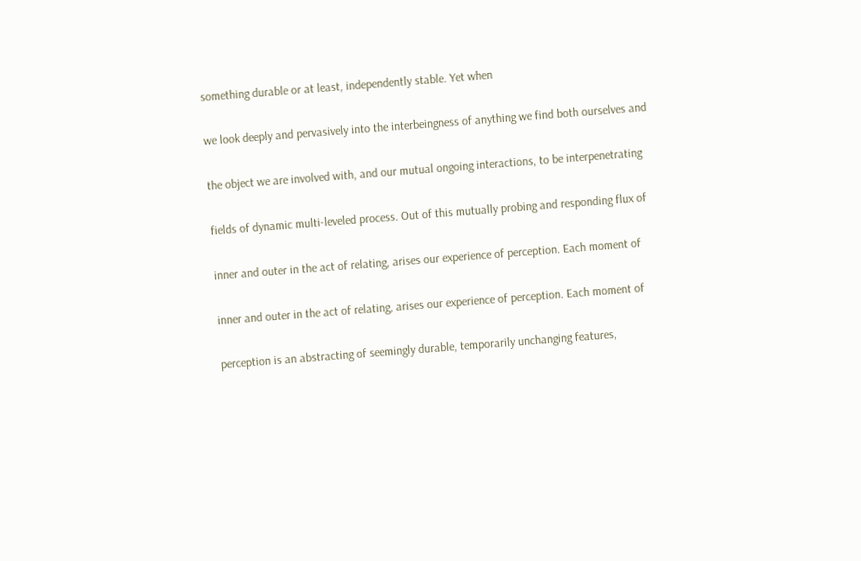something durable or at least, independently stable. Yet when

we look deeply and pervasively into the interbeingness of anything we find both ourselves and

the object we are involved with, and our mutual ongoing interactions, to be interpenetrating

fields of dynamic multi-leveled process. Out of this mutually probing and responding flux of

inner and outer in the act of relating, arises our experience of perception. Each moment of

inner and outer in the act of relating, arises our experience of perception. Each moment of

perception is an abstracting of seemingly durable, temporarily unchanging features,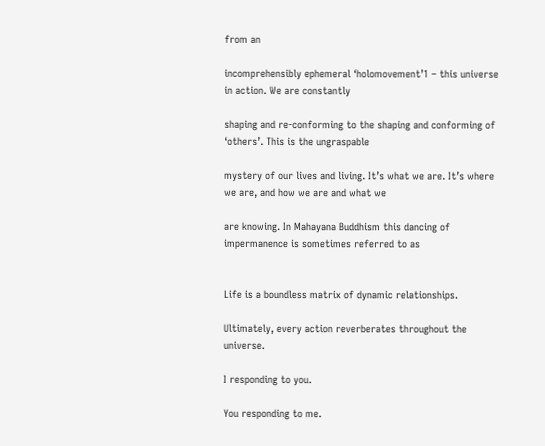from an

incomprehensibly ephemeral ‘holomovement’1 – this universe in action. We are constantly

shaping and re-conforming to the shaping and conforming of ‘others’. This is the ungraspable

mystery of our lives and living. It’s what we are. It’s where we are, and how we are and what we

are knowing. In Mahayana Buddhism this dancing of impermanence is sometimes referred to as


Life is a boundless matrix of dynamic relationships.

Ultimately, every action reverberates throughout the universe.

I responding to you.

You responding to me.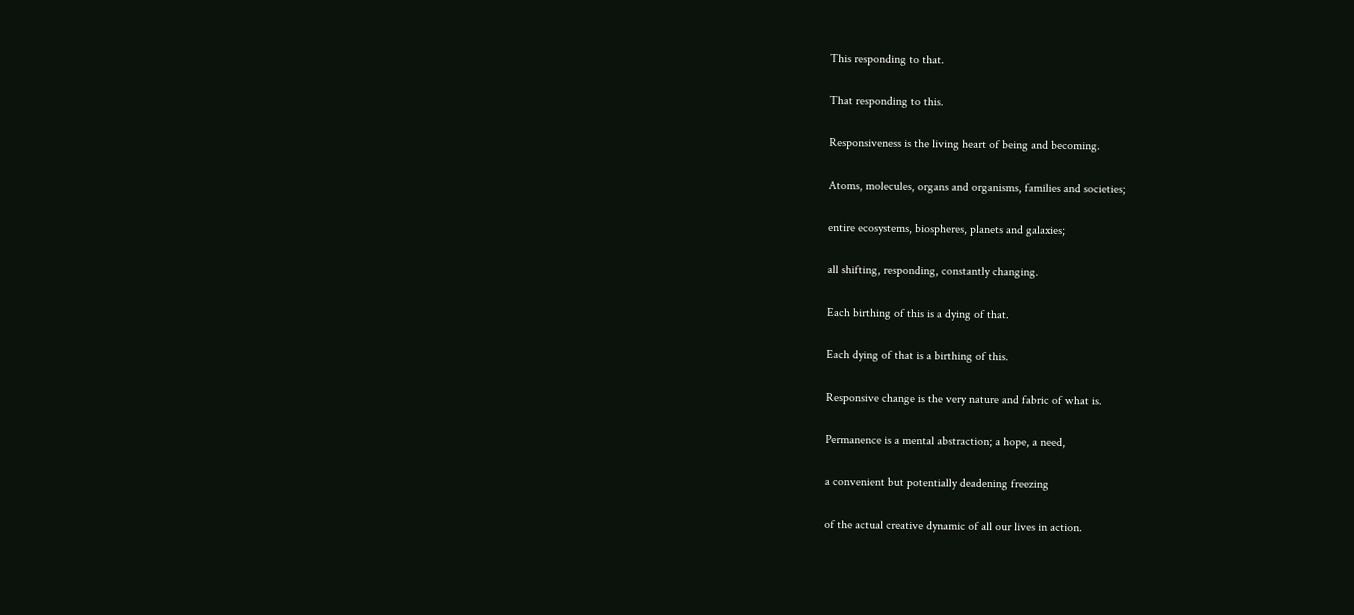This responding to that.

That responding to this.

Responsiveness is the living heart of being and becoming.

Atoms, molecules, organs and organisms, families and societies;

entire ecosystems, biospheres, planets and galaxies;

all shifting, responding, constantly changing.

Each birthing of this is a dying of that.

Each dying of that is a birthing of this.

Responsive change is the very nature and fabric of what is.

Permanence is a mental abstraction; a hope, a need,

a convenient but potentially deadening freezing

of the actual creative dynamic of all our lives in action.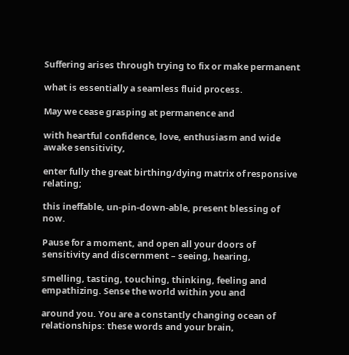Suffering arises through trying to fix or make permanent

what is essentially a seamless fluid process.

May we cease grasping at permanence and

with heartful confidence, love, enthusiasm and wide awake sensitivity,

enter fully the great birthing/dying matrix of responsive relating;

this ineffable, un-pin-down-able, present blessing of now.

Pause for a moment, and open all your doors of sensitivity and discernment – seeing, hearing,

smelling, tasting, touching, thinking, feeling and empathizing. Sense the world within you and

around you. You are a constantly changing ocean of relationships: these words and your brain,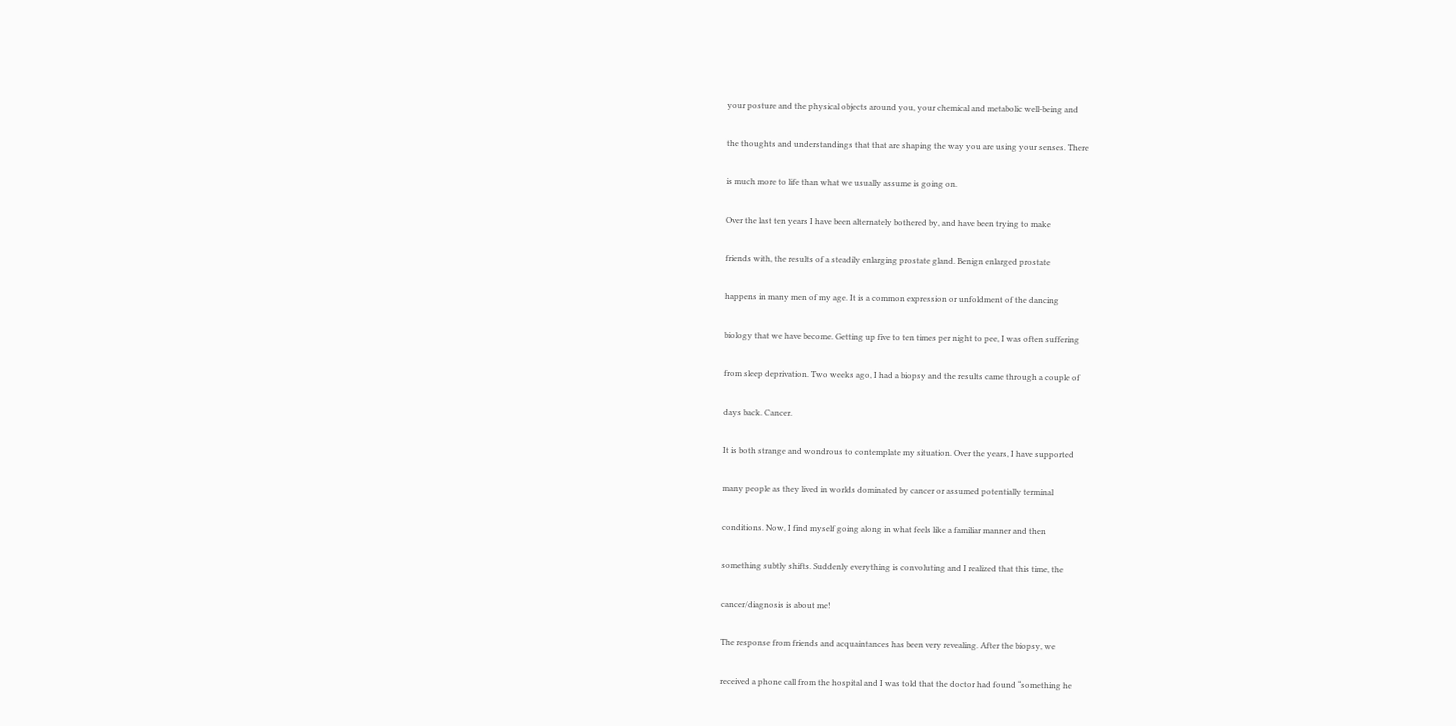your posture and the physical objects around you, your chemical and metabolic well-being and

the thoughts and understandings that that are shaping the way you are using your senses. There

is much more to life than what we usually assume is going on.

Over the last ten years I have been alternately bothered by, and have been trying to make

friends with, the results of a steadily enlarging prostate gland. Benign enlarged prostate

happens in many men of my age. It is a common expression or unfoldment of the dancing

biology that we have become. Getting up five to ten times per night to pee, I was often suffering

from sleep deprivation. Two weeks ago, I had a biopsy and the results came through a couple of

days back. Cancer.

It is both strange and wondrous to contemplate my situation. Over the years, I have supported

many people as they lived in worlds dominated by cancer or assumed potentially terminal

conditions. Now, I find myself going along in what feels like a familiar manner and then

something subtly shifts. Suddenly everything is convoluting and I realized that this time, the

cancer/diagnosis is about me!

The response from friends and acquaintances has been very revealing. After the biopsy, we

received a phone call from the hospital and I was told that the doctor had found “something he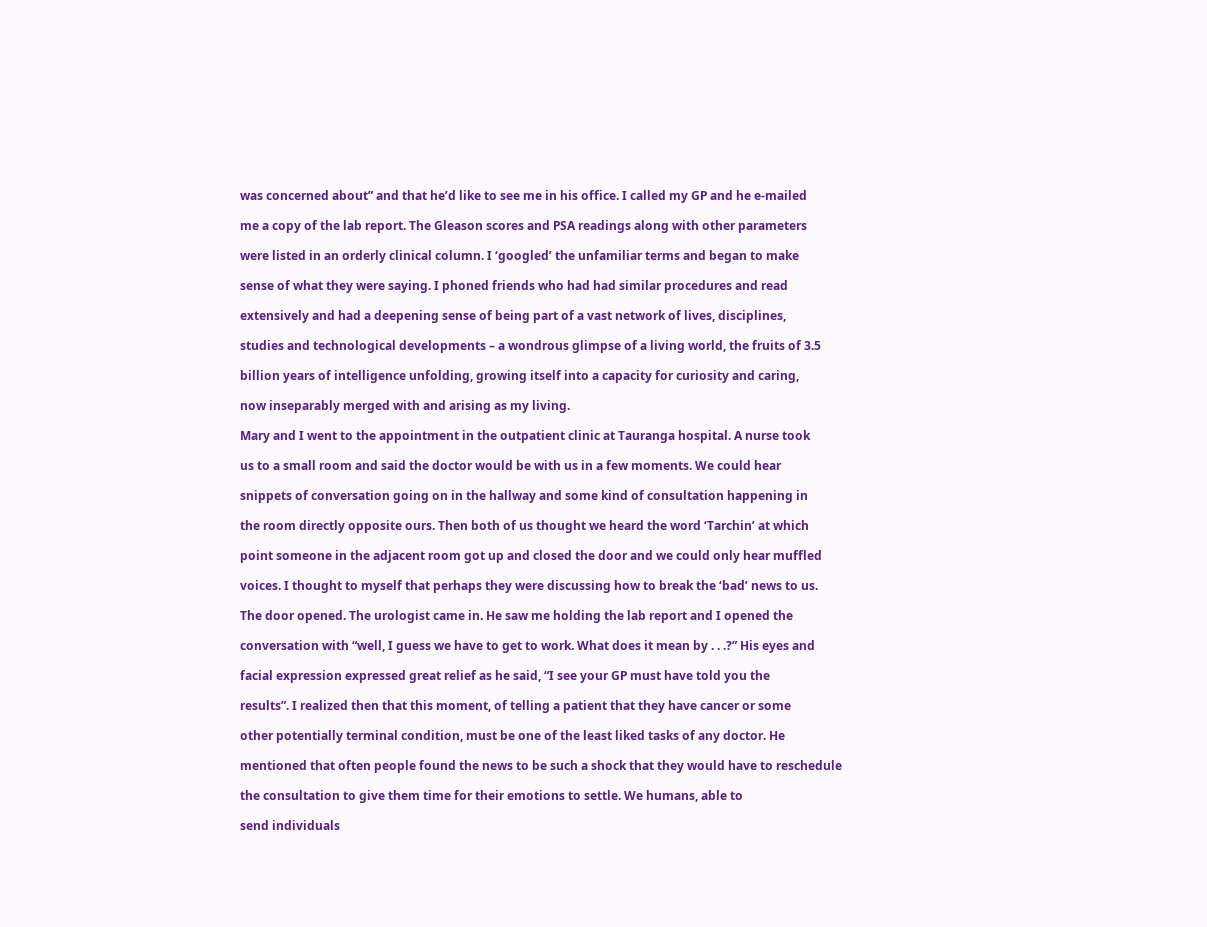was concerned about” and that he’d like to see me in his office. I called my GP and he e-mailed

me a copy of the lab report. The Gleason scores and PSA readings along with other parameters

were listed in an orderly clinical column. I ‘googled’ the unfamiliar terms and began to make

sense of what they were saying. I phoned friends who had had similar procedures and read

extensively and had a deepening sense of being part of a vast network of lives, disciplines,

studies and technological developments – a wondrous glimpse of a living world, the fruits of 3.5

billion years of intelligence unfolding, growing itself into a capacity for curiosity and caring,

now inseparably merged with and arising as my living.

Mary and I went to the appointment in the outpatient clinic at Tauranga hospital. A nurse took

us to a small room and said the doctor would be with us in a few moments. We could hear

snippets of conversation going on in the hallway and some kind of consultation happening in

the room directly opposite ours. Then both of us thought we heard the word ‘Tarchin’ at which

point someone in the adjacent room got up and closed the door and we could only hear muffled

voices. I thought to myself that perhaps they were discussing how to break the ‘bad’ news to us.

The door opened. The urologist came in. He saw me holding the lab report and I opened the

conversation with “well, I guess we have to get to work. What does it mean by . . .?” His eyes and

facial expression expressed great relief as he said, “I see your GP must have told you the

results”. I realized then that this moment, of telling a patient that they have cancer or some

other potentially terminal condition, must be one of the least liked tasks of any doctor. He

mentioned that often people found the news to be such a shock that they would have to reschedule

the consultation to give them time for their emotions to settle. We humans, able to

send individuals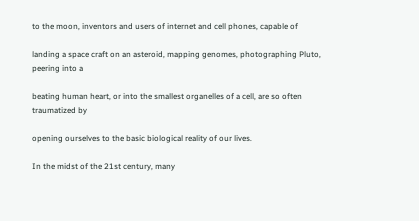to the moon, inventors and users of internet and cell phones, capable of

landing a space craft on an asteroid, mapping genomes, photographing Pluto, peering into a

beating human heart, or into the smallest organelles of a cell, are so often traumatized by

opening ourselves to the basic biological reality of our lives.

In the midst of the 21st century, many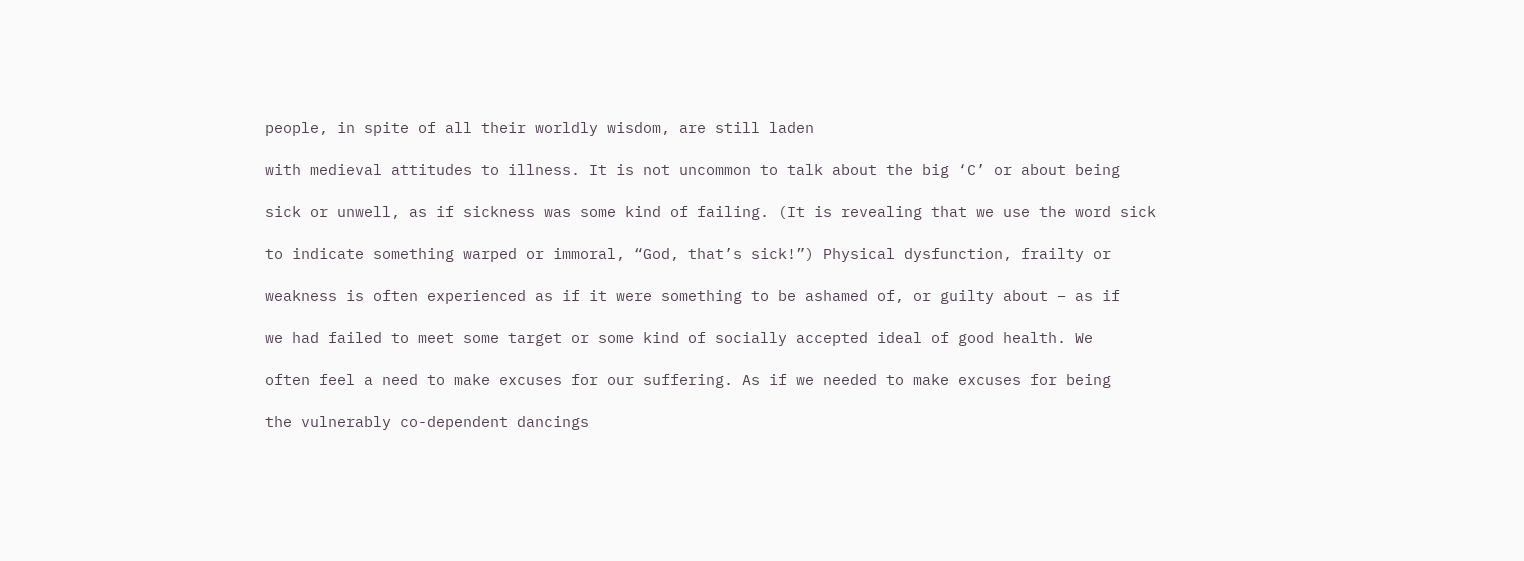people, in spite of all their worldly wisdom, are still laden

with medieval attitudes to illness. It is not uncommon to talk about the big ‘C’ or about being

sick or unwell, as if sickness was some kind of failing. (It is revealing that we use the word sick

to indicate something warped or immoral, “God, that’s sick!”) Physical dysfunction, frailty or

weakness is often experienced as if it were something to be ashamed of, or guilty about – as if

we had failed to meet some target or some kind of socially accepted ideal of good health. We

often feel a need to make excuses for our suffering. As if we needed to make excuses for being

the vulnerably co-dependent dancings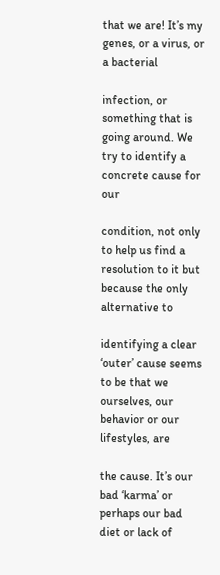that we are! It’s my genes, or a virus, or a bacterial

infection, or something that is going around. We try to identify a concrete cause for our

condition, not only to help us find a resolution to it but because the only alternative to

identifying a clear ‘outer’ cause seems to be that we ourselves, our behavior or our lifestyles, are

the cause. It’s our bad ‘karma’ or perhaps our bad diet or lack of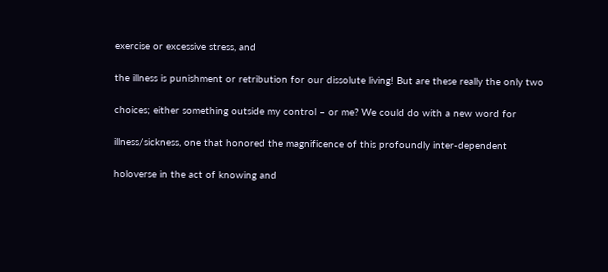exercise or excessive stress, and

the illness is punishment or retribution for our dissolute living! But are these really the only two

choices; either something outside my control – or me? We could do with a new word for

illness/sickness, one that honored the magnificence of this profoundly inter-dependent

holoverse in the act of knowing and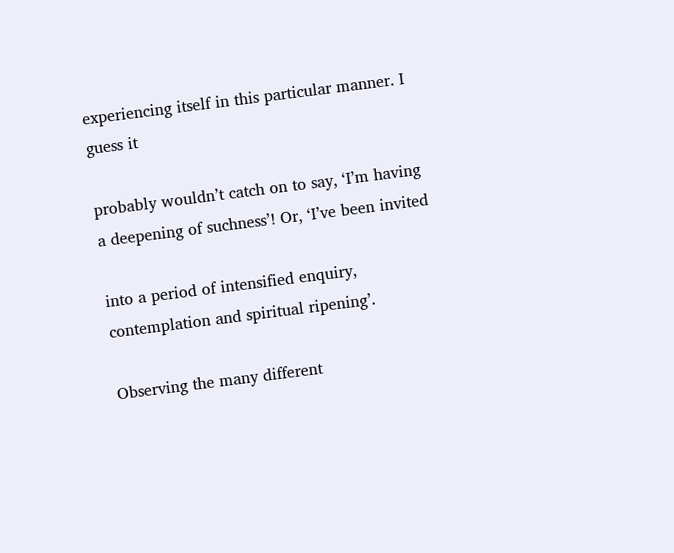experiencing itself in this particular manner. I guess it

probably wouldn’t catch on to say, ‘I’m having a deepening of suchness’! Or, ‘I’ve been invited

into a period of intensified enquiry, contemplation and spiritual ripening’.

Observing the many different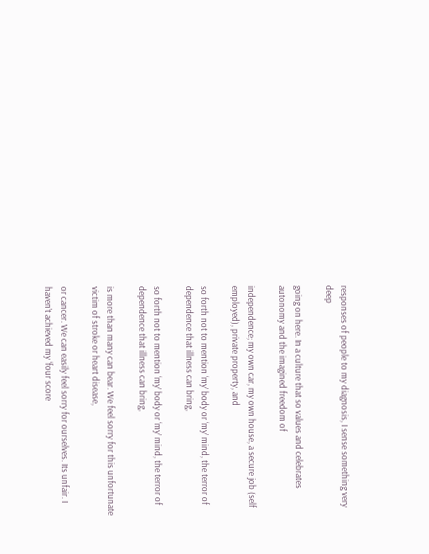responses of people to my diagnosis, I sense something very deep

going on here. In a culture that so values and celebrates autonomy and the imagined freedom of

independence; my own car, my own house, a secure job (self employed), private property, and

so forth not to mention ‘my’ body or ‘my’ mind, the terror of dependence that illness can bring,

so forth not to mention ‘my’ body or ‘my’ mind, the terror of dependence that illness can bring,

is more than many can bear. We feel sorry for this unfortunate victim of stroke or heart disease,

or cancer. We can easily feel sorry for ourselves. Its unfair. I haven’t achieved my ‘four score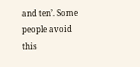and ten’. Some people avoid this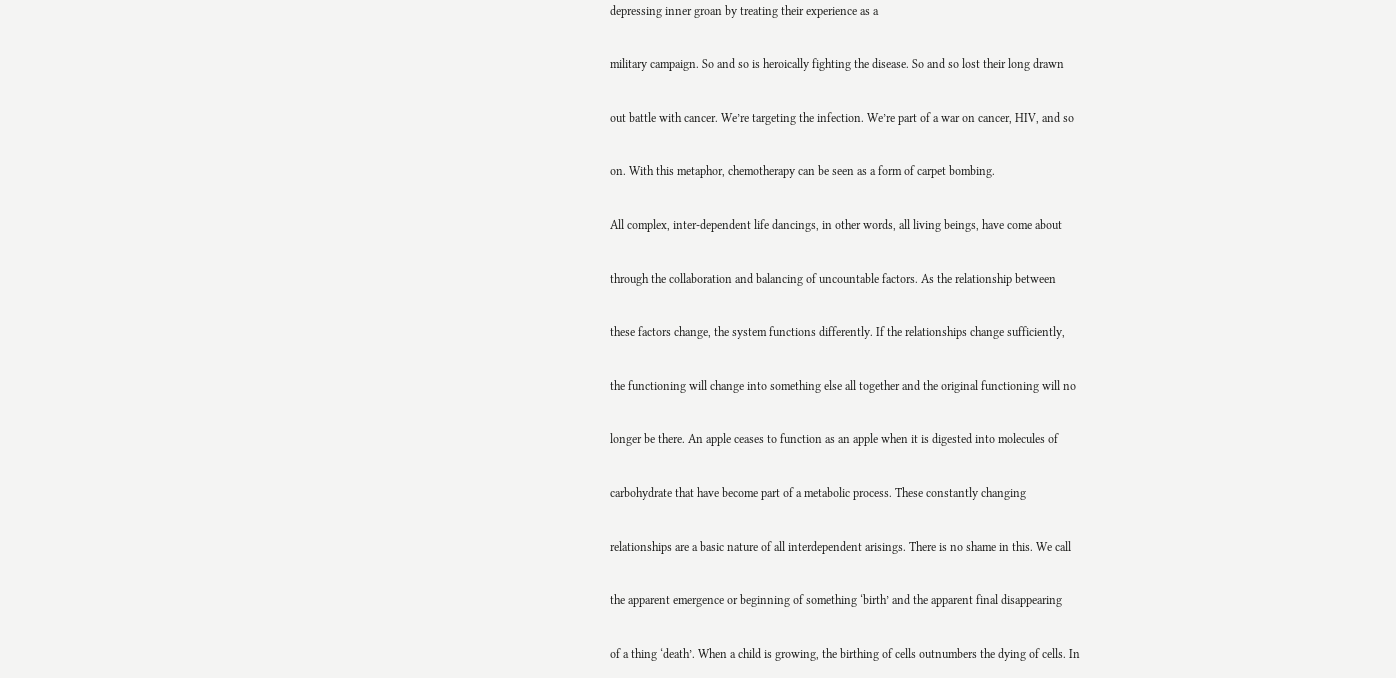depressing inner groan by treating their experience as a

military campaign. So and so is heroically fighting the disease. So and so lost their long drawn

out battle with cancer. We’re targeting the infection. We’re part of a war on cancer, HIV, and so

on. With this metaphor, chemotherapy can be seen as a form of carpet bombing.

All complex, inter-dependent life dancings, in other words, all living beings, have come about

through the collaboration and balancing of uncountable factors. As the relationship between

these factors change, the system functions differently. If the relationships change sufficiently,

the functioning will change into something else all together and the original functioning will no

longer be there. An apple ceases to function as an apple when it is digested into molecules of

carbohydrate that have become part of a metabolic process. These constantly changing

relationships are a basic nature of all interdependent arisings. There is no shame in this. We call

the apparent emergence or beginning of something ‘birth’ and the apparent final disappearing

of a thing ‘death’. When a child is growing, the birthing of cells outnumbers the dying of cells. In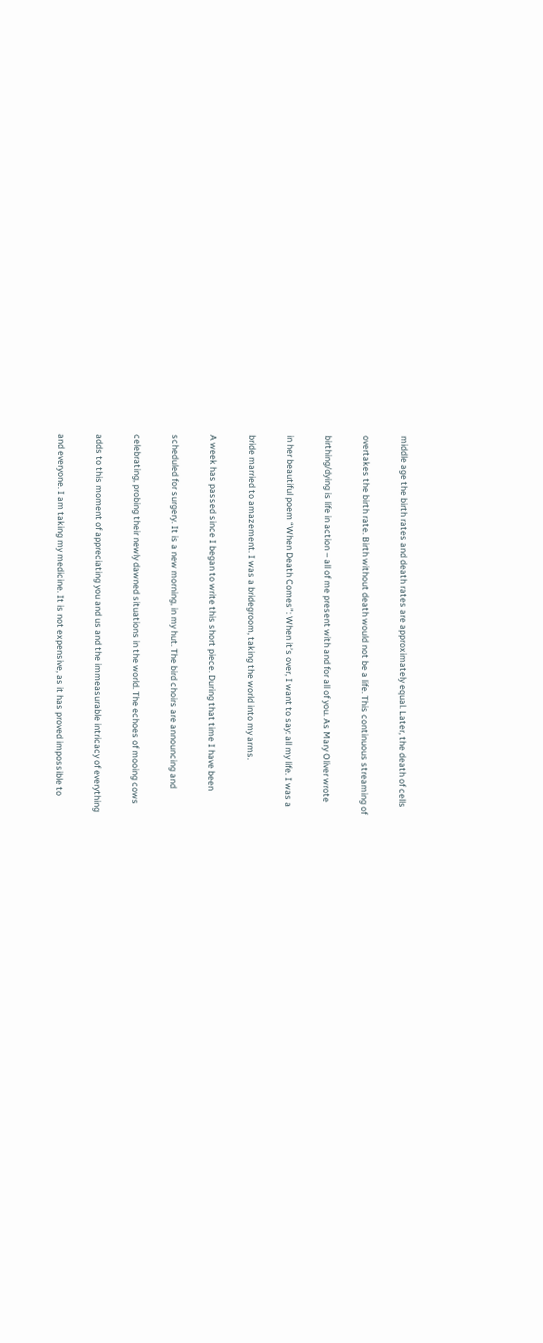middle age the birth rates and death rates are approximately equal. Later, the death of cells

overtakes the birth rate. Birth without death would not be a life. This continuous streaming of

birthing/dying is life in action – all of me present with and for all of you. As Mary Oliver wrote

in her beautiful poem “When Death Comes”: When it’s over, I want to say: all my life. I was a

bride married to amazement. I was a bridegroom, taking the world into my arms.

A week has passed since I began to write this short piece. During that time I have been

scheduled for surgery. It is a new morning, in my hut. The bird choirs are announcing and

celebrating, probing their newly dawned situations in the world. The echoes of mooing cows

adds to this moment of appreciating you and us and the immeasurable intricacy of everything

and everyone. I am taking my medicine. It is not expensive, as it has proved impossible to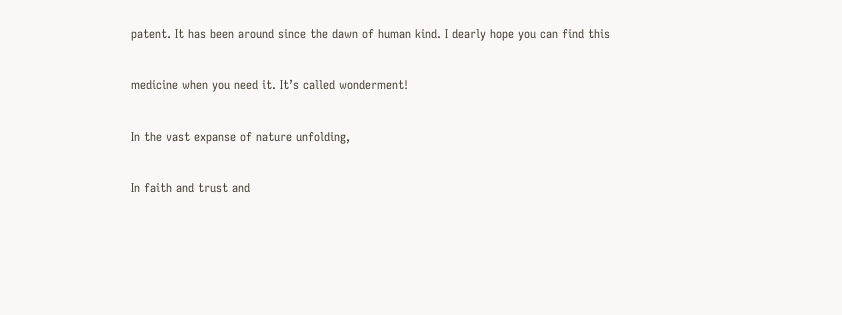patent. It has been around since the dawn of human kind. I dearly hope you can find this

medicine when you need it. It’s called wonderment!

In the vast expanse of nature unfolding,

In faith and trust and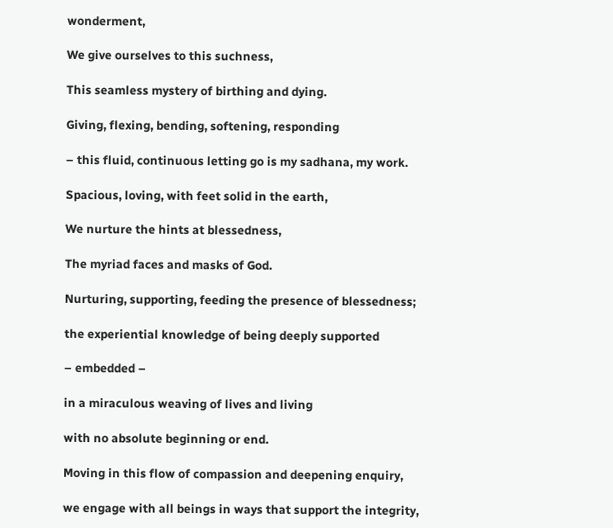wonderment,

We give ourselves to this suchness,

This seamless mystery of birthing and dying.

Giving, flexing, bending, softening, responding

– this fluid, continuous letting go is my sadhana, my work.

Spacious, loving, with feet solid in the earth,

We nurture the hints at blessedness,

The myriad faces and masks of God.

Nurturing, supporting, feeding the presence of blessedness;

the experiential knowledge of being deeply supported

– embedded –

in a miraculous weaving of lives and living

with no absolute beginning or end.

Moving in this flow of compassion and deepening enquiry,

we engage with all beings in ways that support the integrity,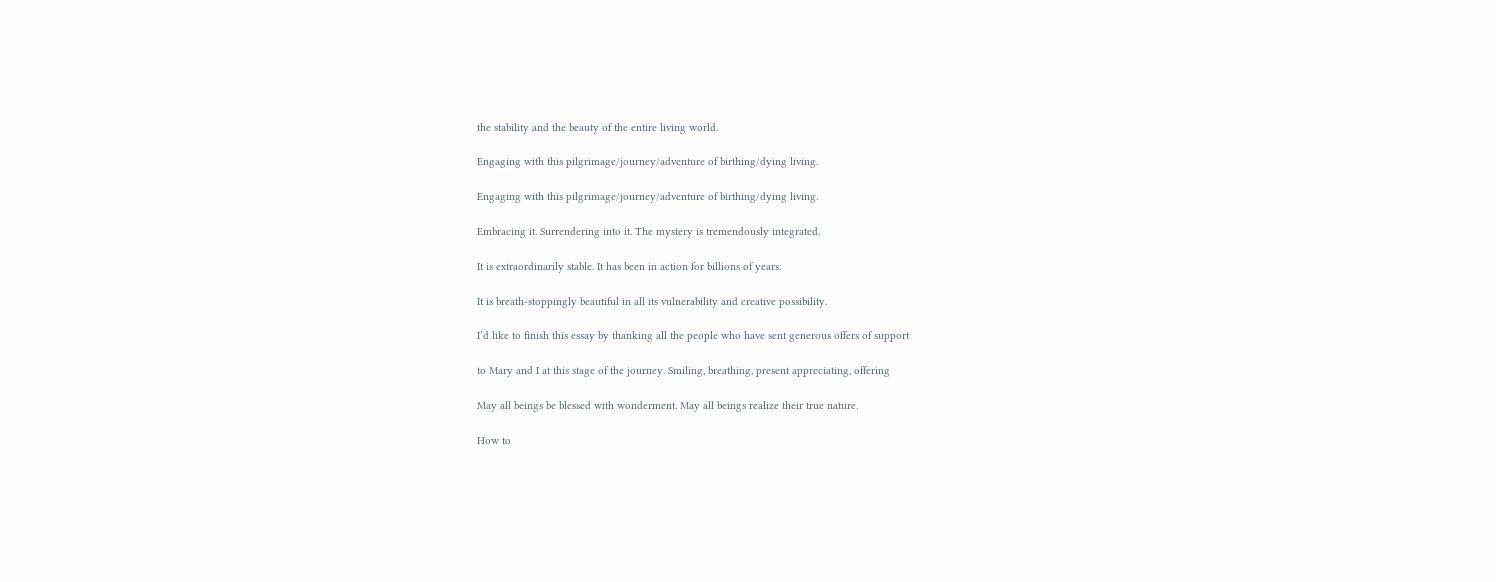the stability and the beauty of the entire living world.

Engaging with this pilgrimage/journey/adventure of birthing/dying living.

Engaging with this pilgrimage/journey/adventure of birthing/dying living.

Embracing it. Surrendering into it. The mystery is tremendously integrated.

It is extraordinarily stable. It has been in action for billions of years.

It is breath-stoppingly beautiful in all its vulnerability and creative possibility.

I’d like to finish this essay by thanking all the people who have sent generous offers of support

to Mary and I at this stage of the journey. Smiling, breathing, present appreciating, offering

May all beings be blessed with wonderment. May all beings realize their true nature.

How to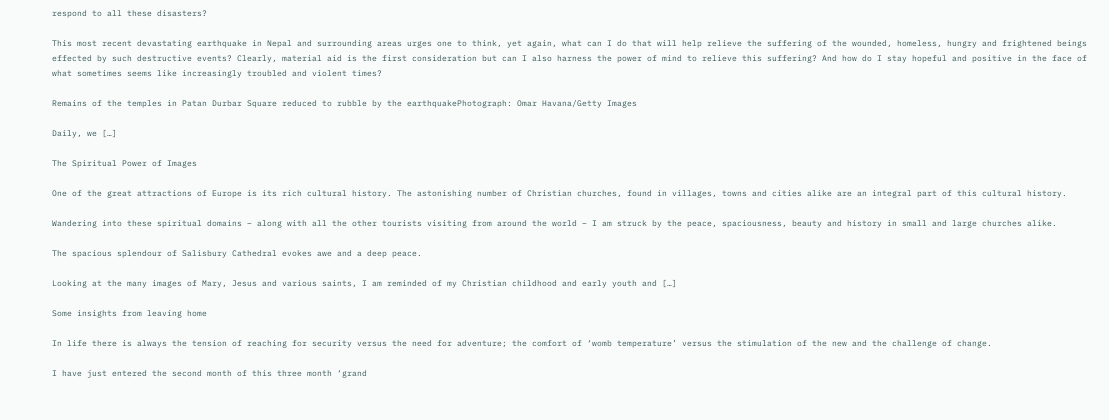respond to all these disasters?

This most recent devastating earthquake in Nepal and surrounding areas urges one to think, yet again, what can I do that will help relieve the suffering of the wounded, homeless, hungry and frightened beings effected by such destructive events? Clearly, material aid is the first consideration but can I also harness the power of mind to relieve this suffering? And how do I stay hopeful and positive in the face of what sometimes seems like increasingly troubled and violent times?

Remains of the temples in Patan Durbar Square reduced to rubble by the earthquakePhotograph: Omar Havana/Getty Images

Daily, we […]

The Spiritual Power of Images

One of the great attractions of Europe is its rich cultural history. The astonishing number of Christian churches, found in villages, towns and cities alike are an integral part of this cultural history.

Wandering into these spiritual domains – along with all the other tourists visiting from around the world – I am struck by the peace, spaciousness, beauty and history in small and large churches alike.

The spacious splendour of Salisbury Cathedral evokes awe and a deep peace.

Looking at the many images of Mary, Jesus and various saints, I am reminded of my Christian childhood and early youth and […]

Some insights from leaving home

In life there is always the tension of reaching for security versus the need for adventure; the comfort of ‘womb temperature’ versus the stimulation of the new and the challenge of change.

I have just entered the second month of this three month ‘grand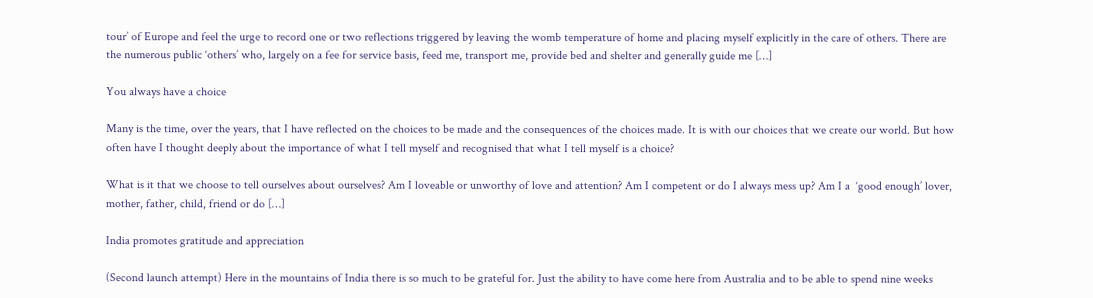tour’ of Europe and feel the urge to record one or two reflections triggered by leaving the womb temperature of home and placing myself explicitly in the care of others. There are the numerous public ‘others’ who, largely on a fee for service basis, feed me, transport me, provide bed and shelter and generally guide me […]

You always have a choice

Many is the time, over the years, that I have reflected on the choices to be made and the consequences of the choices made. It is with our choices that we create our world. But how often have I thought deeply about the importance of what I tell myself and recognised that what I tell myself is a choice?

What is it that we choose to tell ourselves about ourselves? Am I loveable or unworthy of love and attention? Am I competent or do I always mess up? Am I a  ‘good enough’ lover, mother, father, child, friend or do […]

India promotes gratitude and appreciation

(Second launch attempt) Here in the mountains of India there is so much to be grateful for. Just the ability to have come here from Australia and to be able to spend nine weeks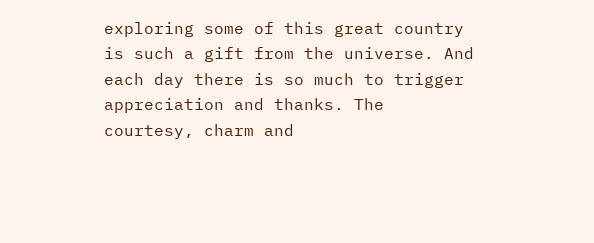exploring some of this great country is such a gift from the universe. And each day there is so much to trigger appreciation and thanks. The courtesy, charm and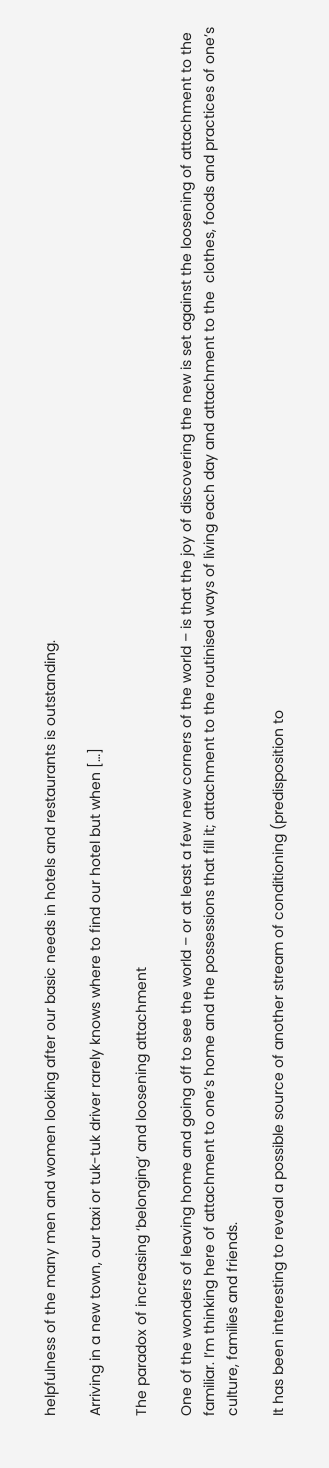helpfulness of the many men and women looking after our basic needs in hotels and restaurants is outstanding.

Arriving in a new town, our taxi or tuk-tuk driver rarely knows where to find our hotel but when […]

The paradox of increasing ‘belonging’ and loosening attachment

One of the wonders of leaving home and going off to see the world – or at least a few new corners of the world – is that the joy of discovering the new is set against the loosening of attachment to the familiar. I’m thinking here of attachment to one’s home and the possessions that fill it; attachment to the routinised ways of living each day and attachment to the  clothes, foods and practices of one’s culture, families and friends.

It has been interesting to reveal a possible source of another stream of conditioning (predisposition to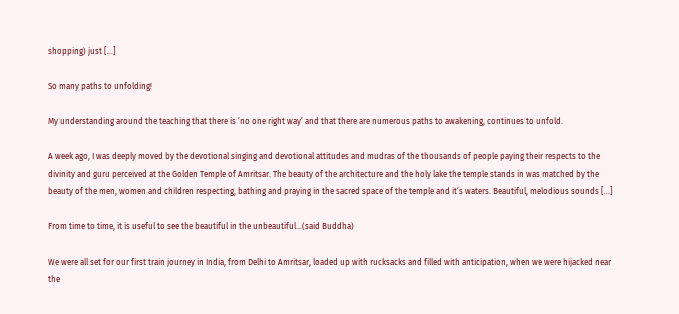shopping) just […]

So many paths to unfolding!

My understanding around the teaching that there is ‘no one right way’ and that there are numerous paths to awakening, continues to unfold.

A week ago, I was deeply moved by the devotional singing and devotional attitudes and mudras of the thousands of people paying their respects to the divinity and guru perceived at the Golden Temple of Amritsar. The beauty of the architecture and the holy lake the temple stands in was matched by the beauty of the men, women and children respecting, bathing and praying in the sacred space of the temple and it’s waters. Beautiful, melodious sounds […]

From time to time, it is useful to see the beautiful in the unbeautiful…(said Buddha)

We were all set for our first train journey in India, from Delhi to Amritsar, loaded up with rucksacks and filled with anticipation, when we were hijacked near the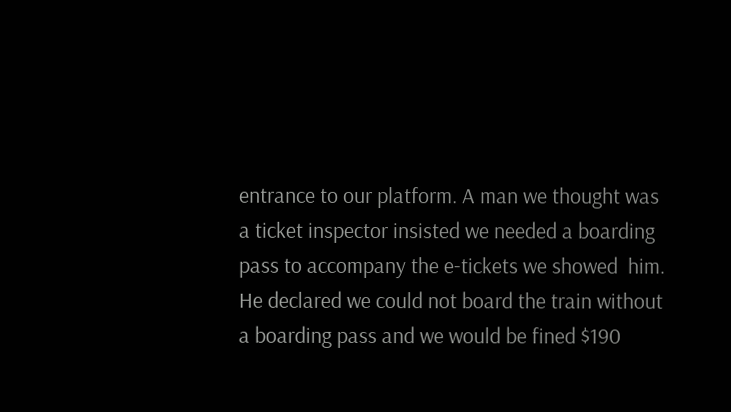entrance to our platform. A man we thought was a ticket inspector insisted we needed a boarding pass to accompany the e-tickets we showed  him. He declared we could not board the train without a boarding pass and we would be fined $190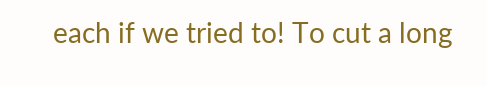each if we tried to! To cut a long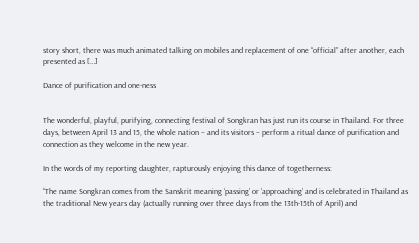story short, there was much animated talking on mobiles and replacement of one “official” after another, each presented as […]

Dance of purification and one-ness


The wonderful, playful, purifying, connecting festival of Songkran has just run its course in Thailand. For three days, between April 13 and 15, the whole nation – and its visitors – perform a ritual dance of purification and connection as they welcome in the new year.

In the words of my reporting daughter, rapturously enjoying this dance of togetherness:

“The name Songkran comes from the Sanskrit meaning ‘passing’ or ‘approaching’ and is celebrated in Thailand as the traditional New years day (actually running over three days from the 13th-15th of April) and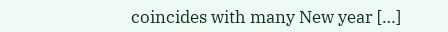coincides with many New year […]